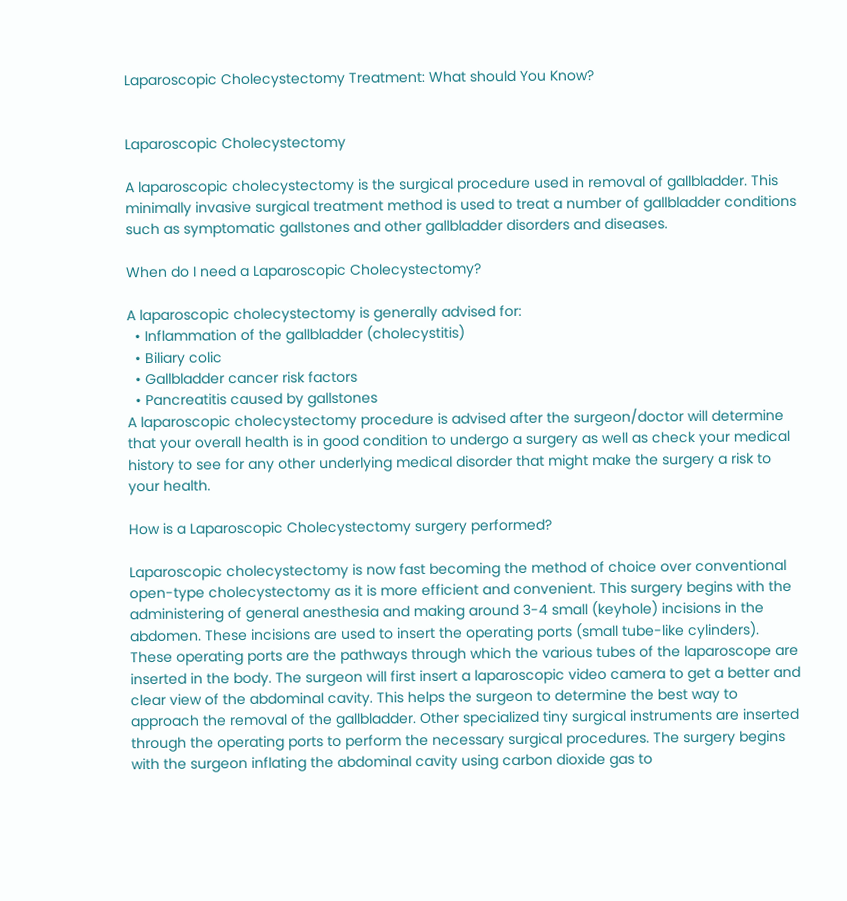Laparoscopic Cholecystectomy Treatment: What should You Know?


Laparoscopic Cholecystectomy

A laparoscopic cholecystectomy is the surgical procedure used in removal of gallbladder. This minimally invasive surgical treatment method is used to treat a number of gallbladder conditions such as symptomatic gallstones and other gallbladder disorders and diseases.

When do I need a Laparoscopic Cholecystectomy?

A laparoscopic cholecystectomy is generally advised for:
  • Inflammation of the gallbladder (cholecystitis)
  • Biliary colic
  • Gallbladder cancer risk factors
  • Pancreatitis caused by gallstones
A laparoscopic cholecystectomy procedure is advised after the surgeon/doctor will determine that your overall health is in good condition to undergo a surgery as well as check your medical history to see for any other underlying medical disorder that might make the surgery a risk to your health.

How is a Laparoscopic Cholecystectomy surgery performed?

Laparoscopic cholecystectomy is now fast becoming the method of choice over conventional open-type cholecystectomy as it is more efficient and convenient. This surgery begins with the administering of general anesthesia and making around 3-4 small (keyhole) incisions in the abdomen. These incisions are used to insert the operating ports (small tube-like cylinders). These operating ports are the pathways through which the various tubes of the laparoscope are inserted in the body. The surgeon will first insert a laparoscopic video camera to get a better and clear view of the abdominal cavity. This helps the surgeon to determine the best way to approach the removal of the gallbladder. Other specialized tiny surgical instruments are inserted through the operating ports to perform the necessary surgical procedures. The surgery begins with the surgeon inflating the abdominal cavity using carbon dioxide gas to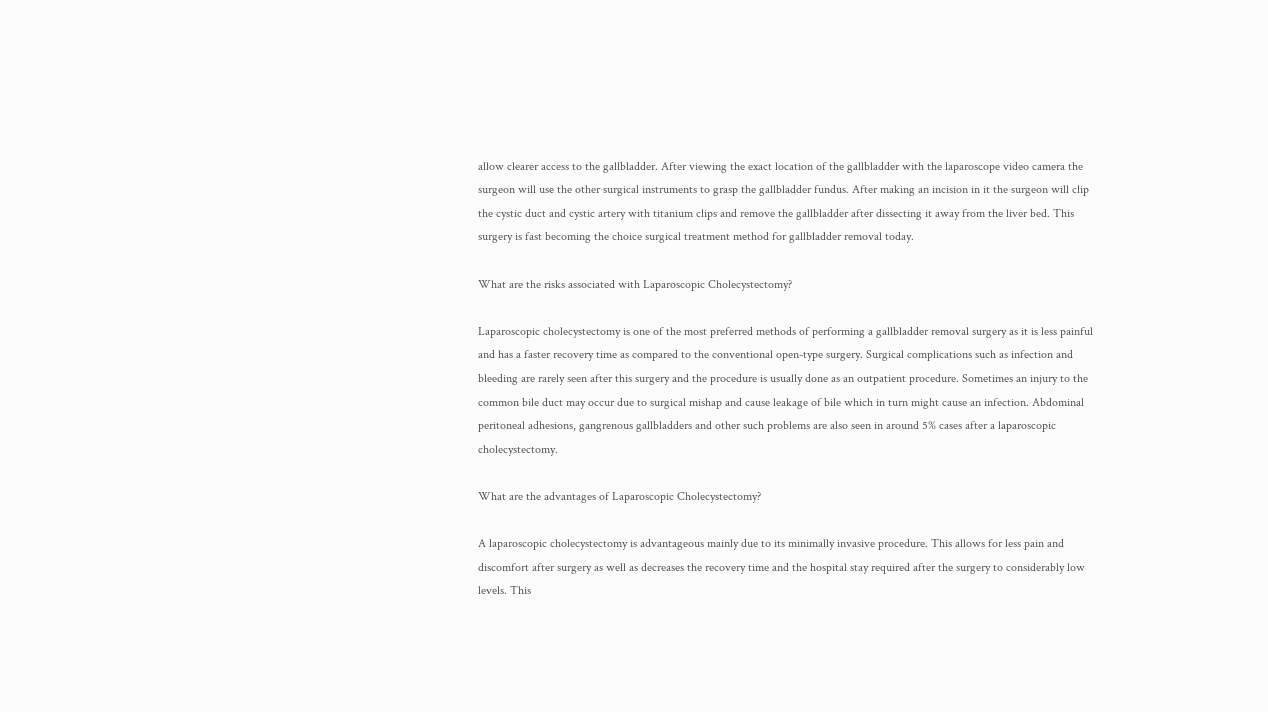allow clearer access to the gallbladder. After viewing the exact location of the gallbladder with the laparoscope video camera the surgeon will use the other surgical instruments to grasp the gallbladder fundus. After making an incision in it the surgeon will clip the cystic duct and cystic artery with titanium clips and remove the gallbladder after dissecting it away from the liver bed. This surgery is fast becoming the choice surgical treatment method for gallbladder removal today.

What are the risks associated with Laparoscopic Cholecystectomy?

Laparoscopic cholecystectomy is one of the most preferred methods of performing a gallbladder removal surgery as it is less painful and has a faster recovery time as compared to the conventional open-type surgery. Surgical complications such as infection and bleeding are rarely seen after this surgery and the procedure is usually done as an outpatient procedure. Sometimes an injury to the common bile duct may occur due to surgical mishap and cause leakage of bile which in turn might cause an infection. Abdominal peritoneal adhesions, gangrenous gallbladders and other such problems are also seen in around 5% cases after a laparoscopic cholecystectomy.

What are the advantages of Laparoscopic Cholecystectomy?

A laparoscopic cholecystectomy is advantageous mainly due to its minimally invasive procedure. This allows for less pain and discomfort after surgery as well as decreases the recovery time and the hospital stay required after the surgery to considerably low levels. This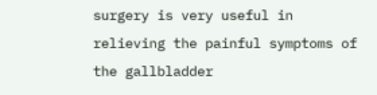surgery is very useful in relieving the painful symptoms of the gallbladder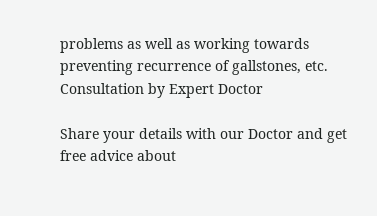problems as well as working towards preventing recurrence of gallstones, etc.
Consultation by Expert Doctor

Share your details with our Doctor and get free advice about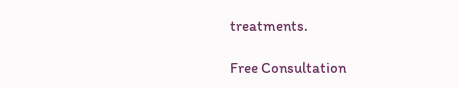treatments.

Free Consultation